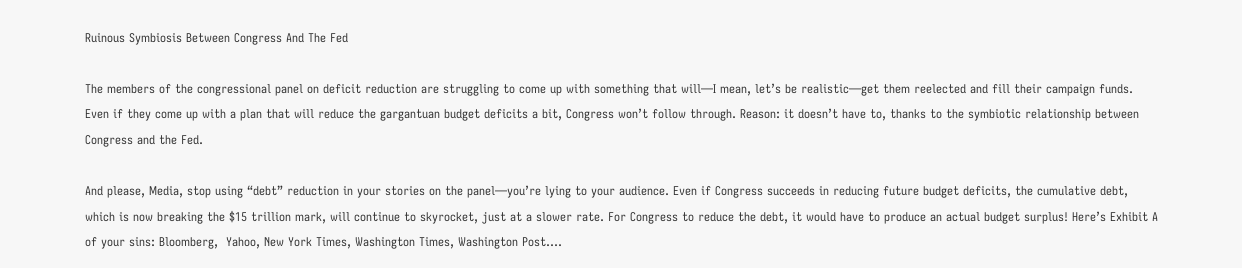Ruinous Symbiosis Between Congress And The Fed

The members of the congressional panel on deficit reduction are struggling to come up with something that will—I mean, let’s be realistic—get them reelected and fill their campaign funds. Even if they come up with a plan that will reduce the gargantuan budget deficits a bit, Congress won’t follow through. Reason: it doesn’t have to, thanks to the symbiotic relationship between Congress and the Fed.

And please, Media, stop using “debt” reduction in your stories on the panel—you’re lying to your audience. Even if Congress succeeds in reducing future budget deficits, the cumulative debt, which is now breaking the $15 trillion mark, will continue to skyrocket, just at a slower rate. For Congress to reduce the debt, it would have to produce an actual budget surplus! Here’s Exhibit A of your sins: Bloomberg,  Yahoo, New York Times, Washington Times, Washington Post….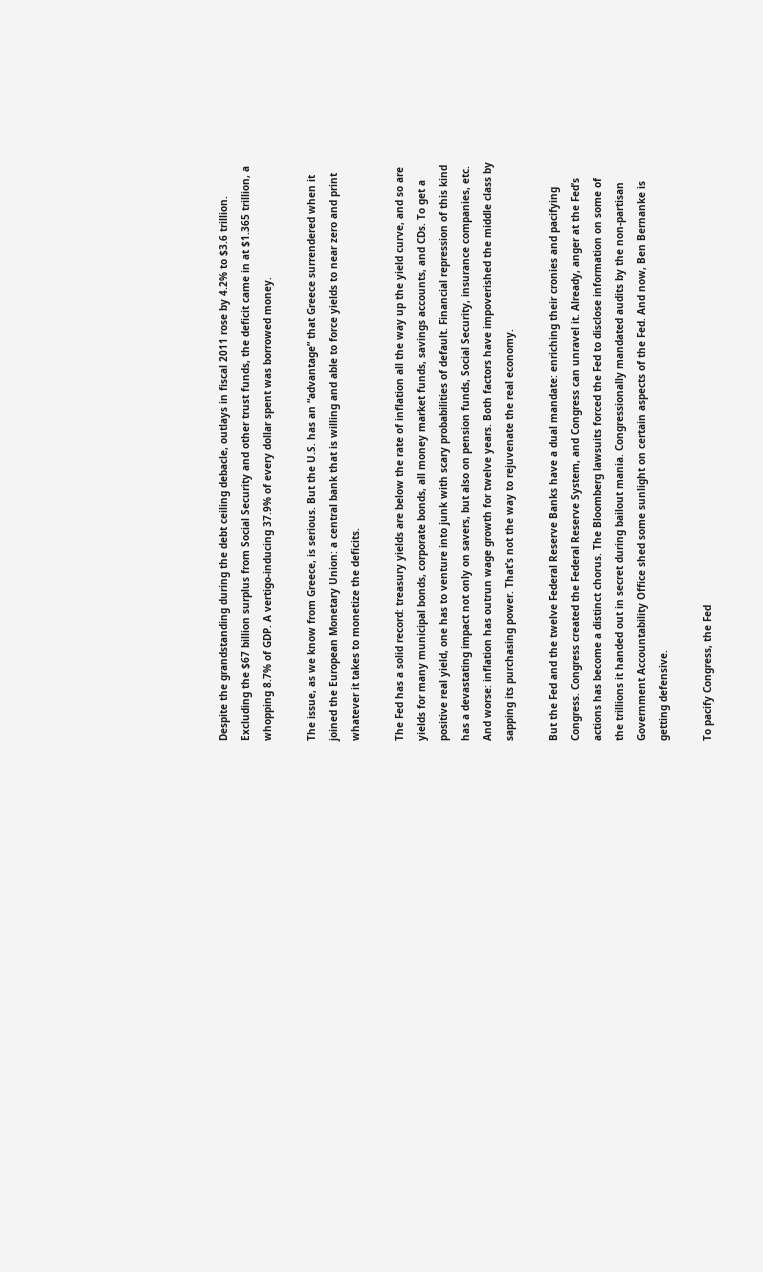Despite the grandstanding during the debt ceiling debacle, outlays in fiscal 2011 rose by 4.2% to $3.6 trillion. Excluding the $67 billion surplus from Social Security and other trust funds, the deficit came in at $1.365 trillion, a whopping 8.7% of GDP. A vertigo-inducing 37.9% of every dollar spent was borrowed money.

The issue, as we know from Greece, is serious. But the U.S. has an “advantage” that Greece surrendered when it joined the European Monetary Union: a central bank that is willing and able to force yields to near zero and print whatever it takes to monetize the deficits.

The Fed has a solid record: treasury yields are below the rate of inflation all the way up the yield curve, and so are yields for many municipal bonds, corporate bonds, all money market funds, savings accounts, and CDs. To get a positive real yield, one has to venture into junk with scary probabilities of default. Financial repression of this kind has a devastating impact not only on savers, but also on pension funds, Social Security, insurance companies, etc. And worse: inflation has outrun wage growth for twelve years. Both factors have impoverished the middle class by sapping its purchasing power. That’s not the way to rejuvenate the real economy.

But the Fed and the twelve Federal Reserve Banks have a dual mandate: enriching their cronies and pacifying Congress. Congress created the Federal Reserve System, and Congress can unravel it. Already, anger at the Fed’s actions has become a distinct chorus. The Bloomberg lawsuits forced the Fed to disclose information on some of the trillions it handed out in secret during bailout mania. Congressionally mandated audits by the non-partisan Government Accountability Office shed some sunlight on certain aspects of the Fed. And now, Ben Bernanke is getting defensive.

To pacify Congress, the Fed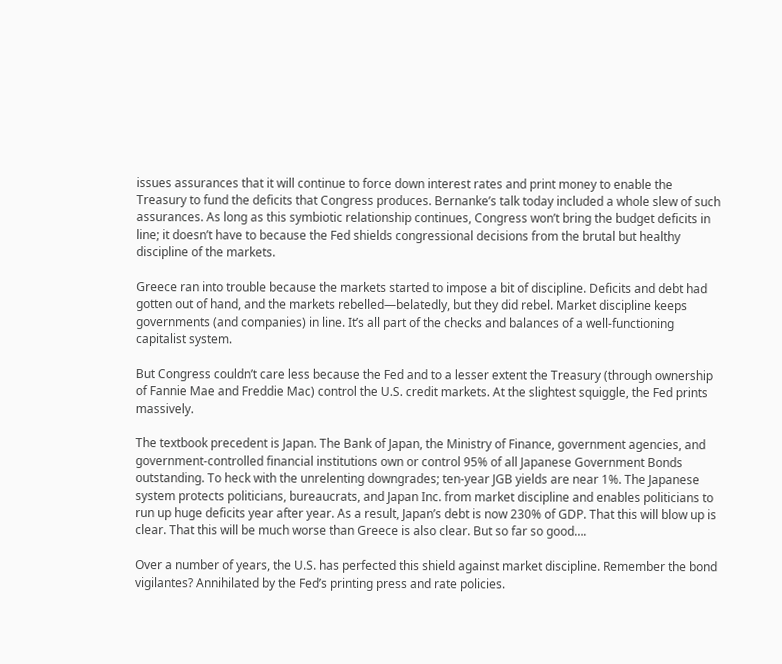issues assurances that it will continue to force down interest rates and print money to enable the Treasury to fund the deficits that Congress produces. Bernanke’s talk today included a whole slew of such assurances. As long as this symbiotic relationship continues, Congress won’t bring the budget deficits in line; it doesn’t have to because the Fed shields congressional decisions from the brutal but healthy discipline of the markets.

Greece ran into trouble because the markets started to impose a bit of discipline. Deficits and debt had gotten out of hand, and the markets rebelled—belatedly, but they did rebel. Market discipline keeps governments (and companies) in line. It’s all part of the checks and balances of a well-functioning capitalist system.

But Congress couldn’t care less because the Fed and to a lesser extent the Treasury (through ownership of Fannie Mae and Freddie Mac) control the U.S. credit markets. At the slightest squiggle, the Fed prints massively.

The textbook precedent is Japan. The Bank of Japan, the Ministry of Finance, government agencies, and government-controlled financial institutions own or control 95% of all Japanese Government Bonds outstanding. To heck with the unrelenting downgrades; ten-year JGB yields are near 1%. The Japanese system protects politicians, bureaucrats, and Japan Inc. from market discipline and enables politicians to run up huge deficits year after year. As a result, Japan’s debt is now 230% of GDP. That this will blow up is clear. That this will be much worse than Greece is also clear. But so far so good….

Over a number of years, the U.S. has perfected this shield against market discipline. Remember the bond vigilantes? Annihilated by the Fed’s printing press and rate policies.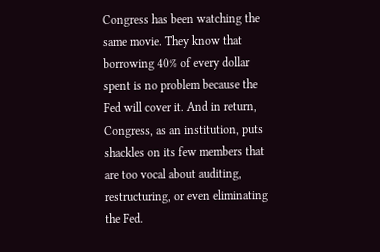Congress has been watching the same movie. They know that borrowing 40% of every dollar spent is no problem because the Fed will cover it. And in return, Congress, as an institution, puts shackles on its few members that are too vocal about auditing, restructuring, or even eliminating the Fed.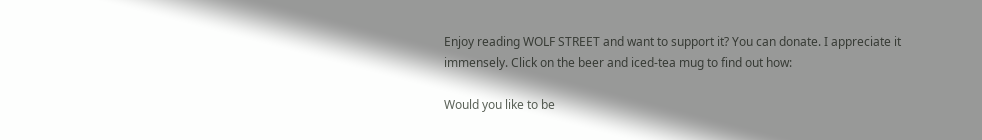Enjoy reading WOLF STREET and want to support it? You can donate. I appreciate it immensely. Click on the beer and iced-tea mug to find out how:

Would you like to be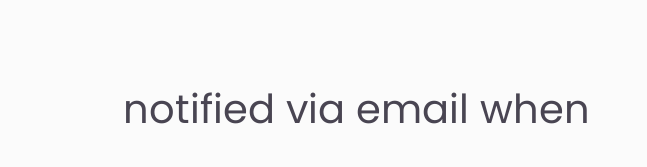notified via email when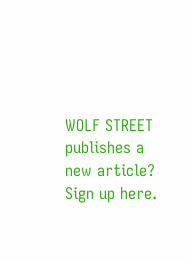WOLF STREET publishes a new article? Sign up here.